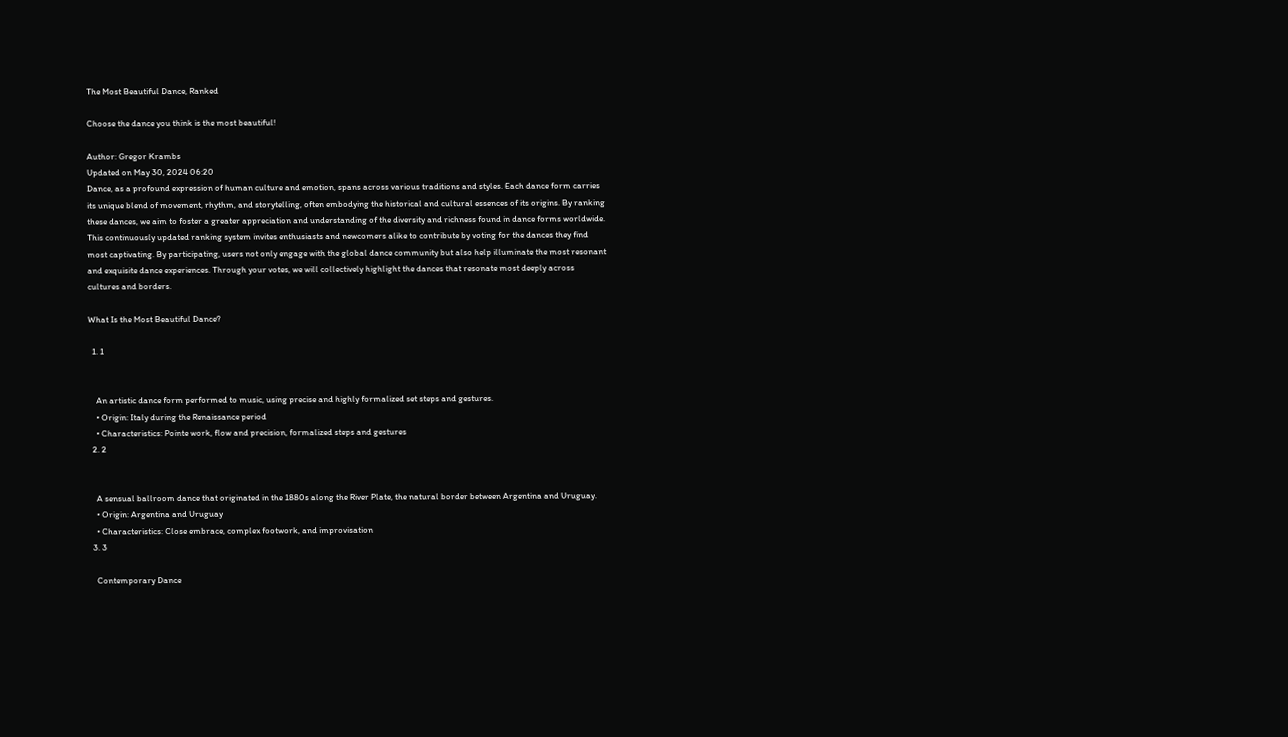The Most Beautiful Dance, Ranked

Choose the dance you think is the most beautiful!

Author: Gregor Krambs
Updated on May 30, 2024 06:20
Dance, as a profound expression of human culture and emotion, spans across various traditions and styles. Each dance form carries its unique blend of movement, rhythm, and storytelling, often embodying the historical and cultural essences of its origins. By ranking these dances, we aim to foster a greater appreciation and understanding of the diversity and richness found in dance forms worldwide. This continuously updated ranking system invites enthusiasts and newcomers alike to contribute by voting for the dances they find most captivating. By participating, users not only engage with the global dance community but also help illuminate the most resonant and exquisite dance experiences. Through your votes, we will collectively highlight the dances that resonate most deeply across cultures and borders.

What Is the Most Beautiful Dance?

  1. 1


    An artistic dance form performed to music, using precise and highly formalized set steps and gestures.
    • Origin: Italy during the Renaissance period
    • Characteristics: Pointe work, flow and precision, formalized steps and gestures
  2. 2


    A sensual ballroom dance that originated in the 1880s along the River Plate, the natural border between Argentina and Uruguay.
    • Origin: Argentina and Uruguay
    • Characteristics: Close embrace, complex footwork, and improvisation
  3. 3

    Contemporary Dance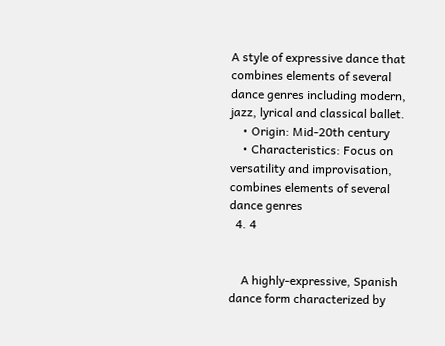A style of expressive dance that combines elements of several dance genres including modern, jazz, lyrical and classical ballet.
    • Origin: Mid-20th century
    • Characteristics: Focus on versatility and improvisation, combines elements of several dance genres
  4. 4


    A highly-expressive, Spanish dance form characterized by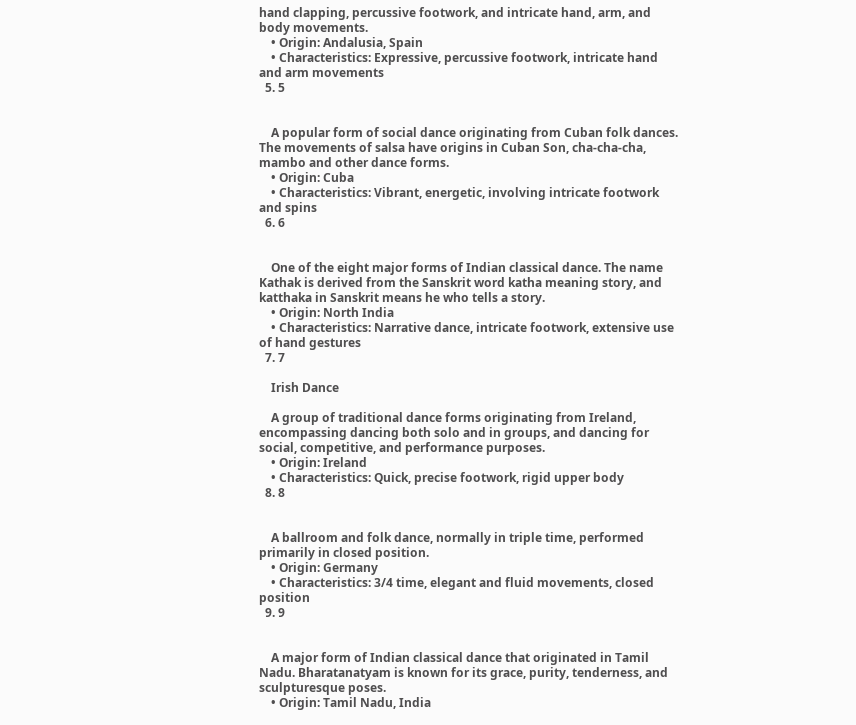hand clapping, percussive footwork, and intricate hand, arm, and body movements.
    • Origin: Andalusia, Spain
    • Characteristics: Expressive, percussive footwork, intricate hand and arm movements
  5. 5


    A popular form of social dance originating from Cuban folk dances. The movements of salsa have origins in Cuban Son, cha-cha-cha, mambo and other dance forms.
    • Origin: Cuba
    • Characteristics: Vibrant, energetic, involving intricate footwork and spins
  6. 6


    One of the eight major forms of Indian classical dance. The name Kathak is derived from the Sanskrit word katha meaning story, and katthaka in Sanskrit means he who tells a story.
    • Origin: North India
    • Characteristics: Narrative dance, intricate footwork, extensive use of hand gestures
  7. 7

    Irish Dance

    A group of traditional dance forms originating from Ireland, encompassing dancing both solo and in groups, and dancing for social, competitive, and performance purposes.
    • Origin: Ireland
    • Characteristics: Quick, precise footwork, rigid upper body
  8. 8


    A ballroom and folk dance, normally in triple time, performed primarily in closed position.
    • Origin: Germany
    • Characteristics: 3/4 time, elegant and fluid movements, closed position
  9. 9


    A major form of Indian classical dance that originated in Tamil Nadu. Bharatanatyam is known for its grace, purity, tenderness, and sculpturesque poses.
    • Origin: Tamil Nadu, India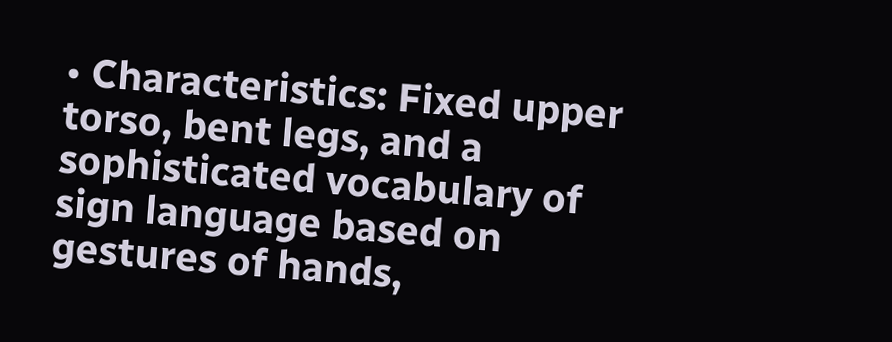• Characteristics: Fixed upper torso, bent legs, and a sophisticated vocabulary of sign language based on gestures of hands,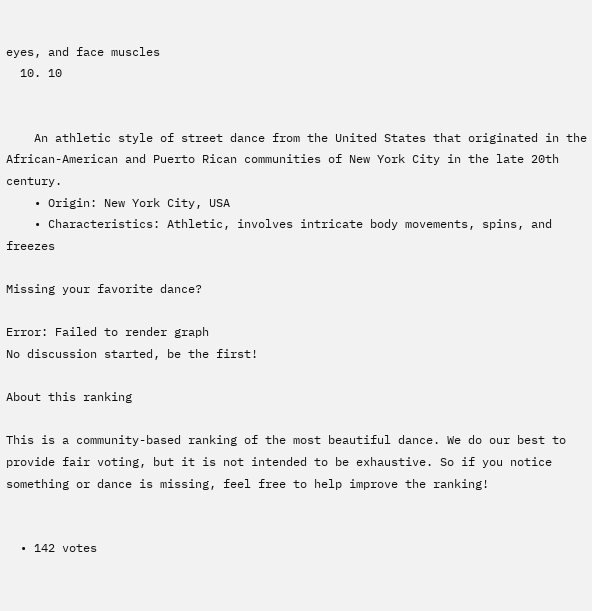eyes, and face muscles
  10. 10


    An athletic style of street dance from the United States that originated in the African-American and Puerto Rican communities of New York City in the late 20th century.
    • Origin: New York City, USA
    • Characteristics: Athletic, involves intricate body movements, spins, and freezes

Missing your favorite dance?

Error: Failed to render graph
No discussion started, be the first!

About this ranking

This is a community-based ranking of the most beautiful dance. We do our best to provide fair voting, but it is not intended to be exhaustive. So if you notice something or dance is missing, feel free to help improve the ranking!


  • 142 votes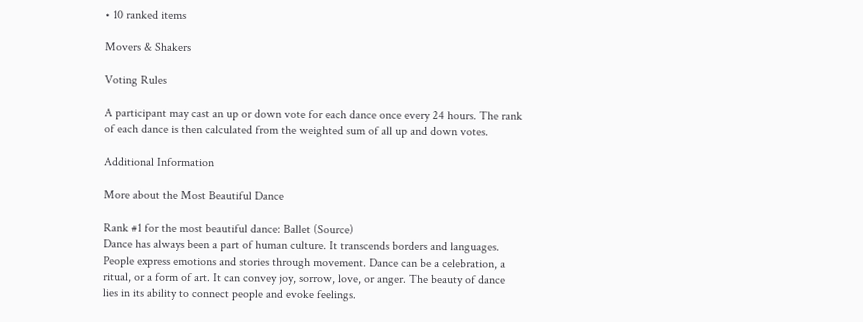• 10 ranked items

Movers & Shakers

Voting Rules

A participant may cast an up or down vote for each dance once every 24 hours. The rank of each dance is then calculated from the weighted sum of all up and down votes.

Additional Information

More about the Most Beautiful Dance

Rank #1 for the most beautiful dance: Ballet (Source)
Dance has always been a part of human culture. It transcends borders and languages. People express emotions and stories through movement. Dance can be a celebration, a ritual, or a form of art. It can convey joy, sorrow, love, or anger. The beauty of dance lies in its ability to connect people and evoke feelings.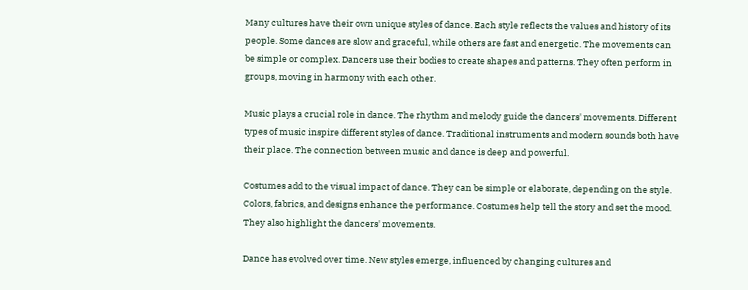Many cultures have their own unique styles of dance. Each style reflects the values and history of its people. Some dances are slow and graceful, while others are fast and energetic. The movements can be simple or complex. Dancers use their bodies to create shapes and patterns. They often perform in groups, moving in harmony with each other.

Music plays a crucial role in dance. The rhythm and melody guide the dancers' movements. Different types of music inspire different styles of dance. Traditional instruments and modern sounds both have their place. The connection between music and dance is deep and powerful.

Costumes add to the visual impact of dance. They can be simple or elaborate, depending on the style. Colors, fabrics, and designs enhance the performance. Costumes help tell the story and set the mood. They also highlight the dancers' movements.

Dance has evolved over time. New styles emerge, influenced by changing cultures and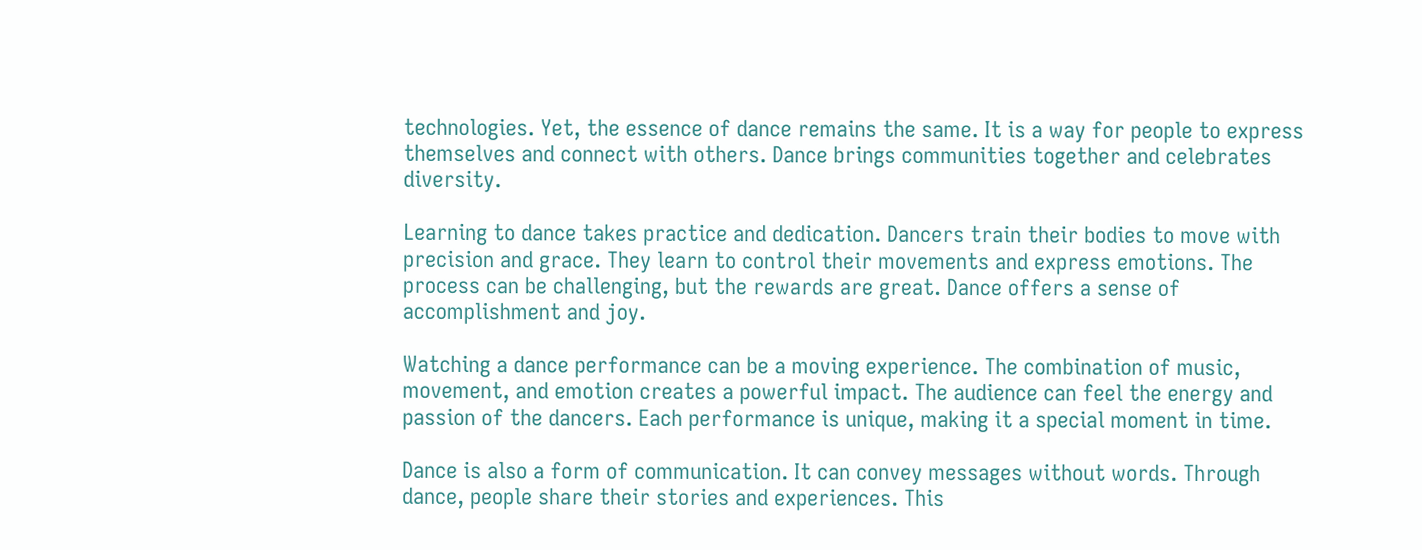technologies. Yet, the essence of dance remains the same. It is a way for people to express themselves and connect with others. Dance brings communities together and celebrates diversity.

Learning to dance takes practice and dedication. Dancers train their bodies to move with precision and grace. They learn to control their movements and express emotions. The process can be challenging, but the rewards are great. Dance offers a sense of accomplishment and joy.

Watching a dance performance can be a moving experience. The combination of music, movement, and emotion creates a powerful impact. The audience can feel the energy and passion of the dancers. Each performance is unique, making it a special moment in time.

Dance is also a form of communication. It can convey messages without words. Through dance, people share their stories and experiences. This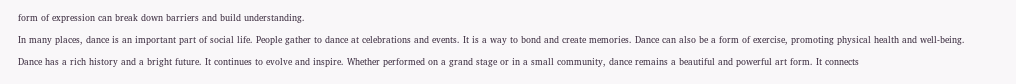form of expression can break down barriers and build understanding.

In many places, dance is an important part of social life. People gather to dance at celebrations and events. It is a way to bond and create memories. Dance can also be a form of exercise, promoting physical health and well-being.

Dance has a rich history and a bright future. It continues to evolve and inspire. Whether performed on a grand stage or in a small community, dance remains a beautiful and powerful art form. It connects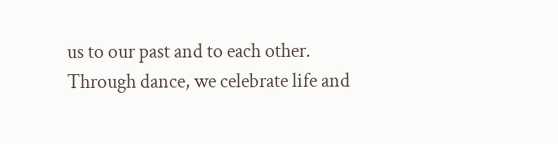us to our past and to each other. Through dance, we celebrate life and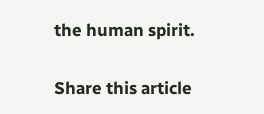the human spirit.

Share this article